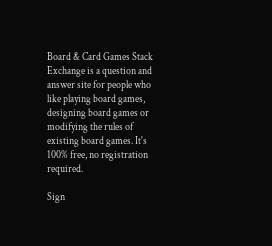Board & Card Games Stack Exchange is a question and answer site for people who like playing board games, designing board games or modifying the rules of existing board games. It's 100% free, no registration required.

Sign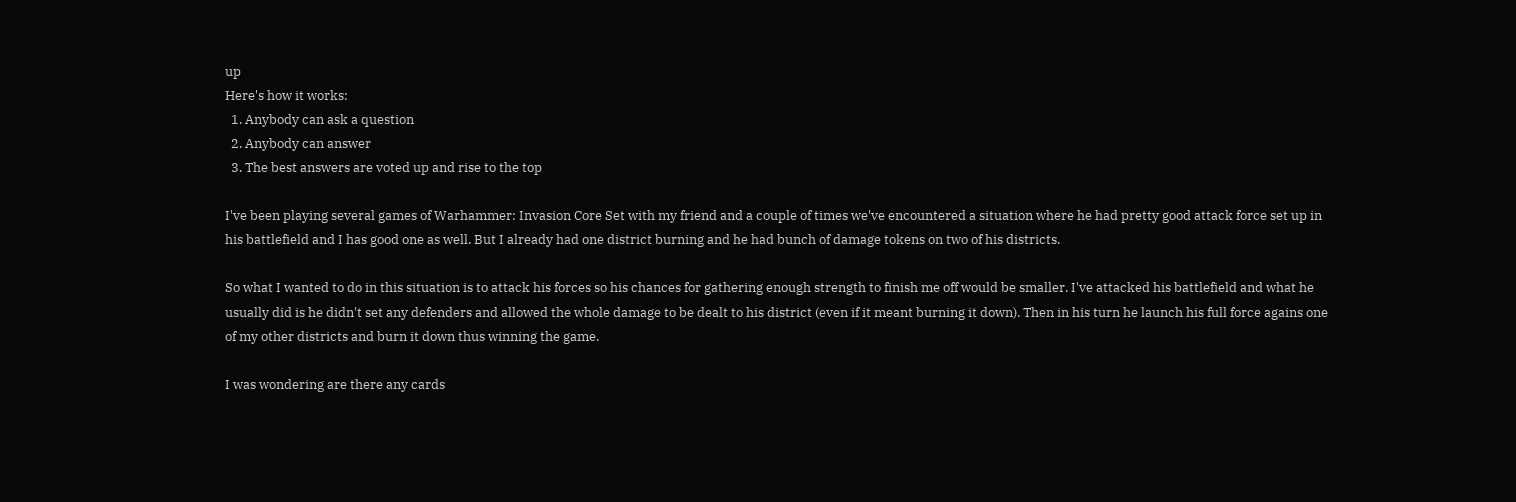up
Here's how it works:
  1. Anybody can ask a question
  2. Anybody can answer
  3. The best answers are voted up and rise to the top

I've been playing several games of Warhammer: Invasion Core Set with my friend and a couple of times we've encountered a situation where he had pretty good attack force set up in his battlefield and I has good one as well. But I already had one district burning and he had bunch of damage tokens on two of his districts.

So what I wanted to do in this situation is to attack his forces so his chances for gathering enough strength to finish me off would be smaller. I've attacked his battlefield and what he usually did is he didn't set any defenders and allowed the whole damage to be dealt to his district (even if it meant burning it down). Then in his turn he launch his full force agains one of my other districts and burn it down thus winning the game.

I was wondering are there any cards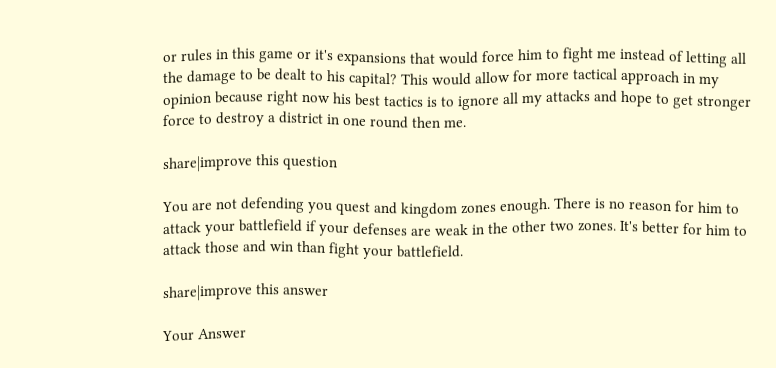or rules in this game or it's expansions that would force him to fight me instead of letting all the damage to be dealt to his capital? This would allow for more tactical approach in my opinion because right now his best tactics is to ignore all my attacks and hope to get stronger force to destroy a district in one round then me.

share|improve this question

You are not defending you quest and kingdom zones enough. There is no reason for him to attack your battlefield if your defenses are weak in the other two zones. It's better for him to attack those and win than fight your battlefield.

share|improve this answer

Your Answer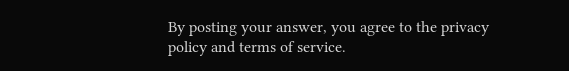By posting your answer, you agree to the privacy policy and terms of service.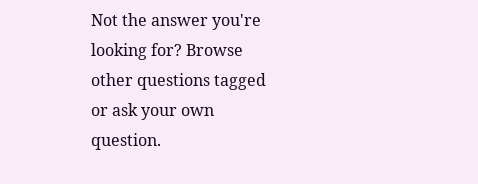Not the answer you're looking for? Browse other questions tagged or ask your own question.